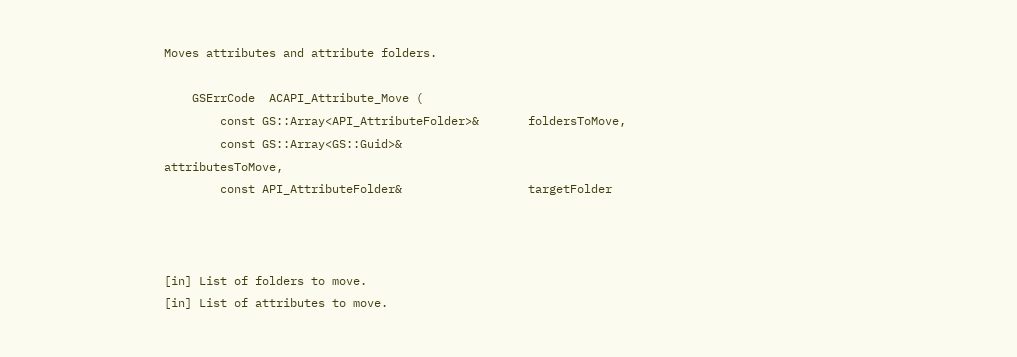Moves attributes and attribute folders.

    GSErrCode  ACAPI_Attribute_Move (
        const GS::Array<API_AttributeFolder>&       foldersToMove,
        const GS::Array<GS::Guid>&                  attributesToMove,
        const API_AttributeFolder&                  targetFolder



[in] List of folders to move.
[in] List of attributes to move.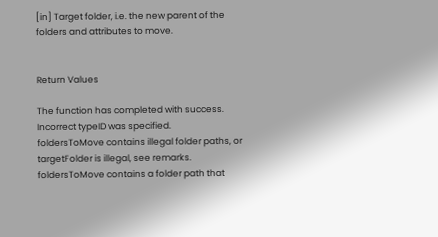[in] Target folder, i.e. the new parent of the folders and attributes to move.


Return Values

The function has completed with success.
Incorrect typeID was specified.
foldersToMove contains illegal folder paths, or targetFolder is illegal, see remarks.
foldersToMove contains a folder path that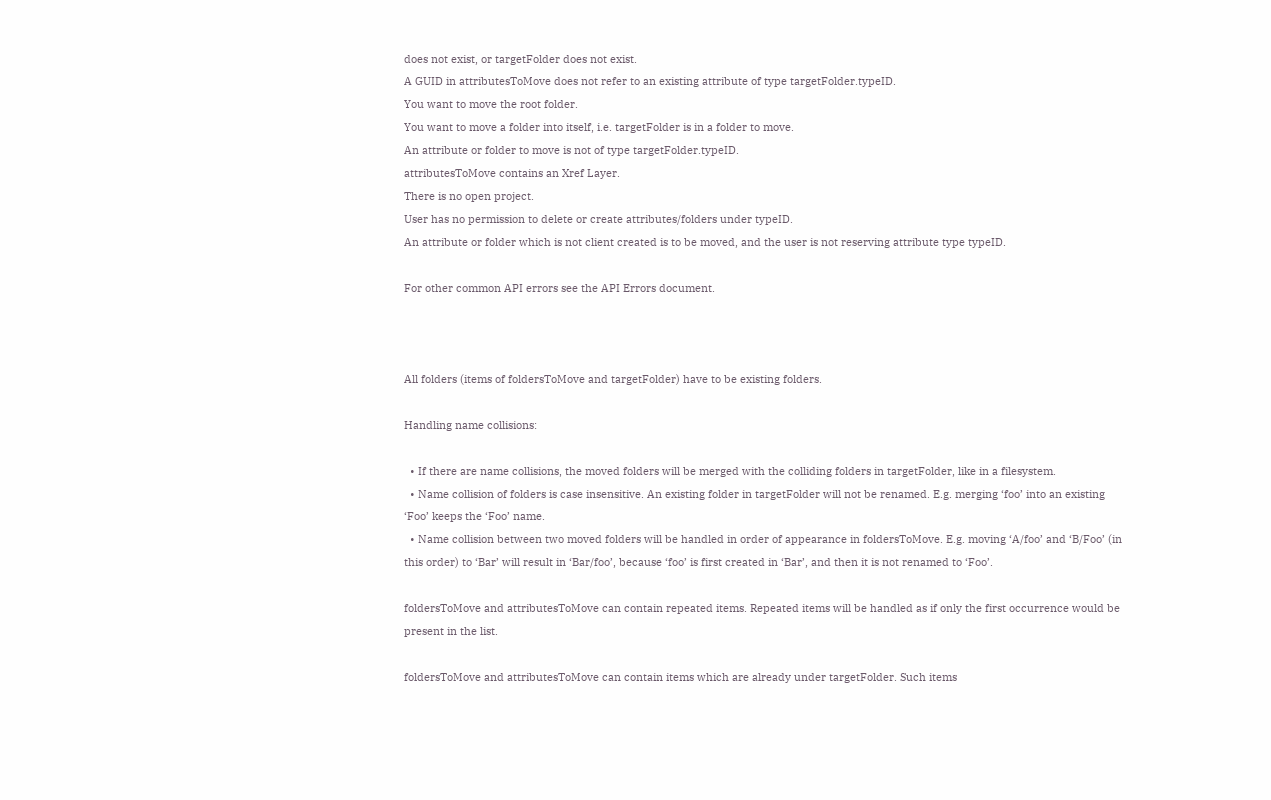does not exist, or targetFolder does not exist.
A GUID in attributesToMove does not refer to an existing attribute of type targetFolder.typeID.
You want to move the root folder.
You want to move a folder into itself, i.e. targetFolder is in a folder to move.
An attribute or folder to move is not of type targetFolder.typeID.
attributesToMove contains an Xref Layer.
There is no open project.
User has no permission to delete or create attributes/folders under typeID.
An attribute or folder which is not client created is to be moved, and the user is not reserving attribute type typeID.

For other common API errors see the API Errors document.



All folders (items of foldersToMove and targetFolder) have to be existing folders.

Handling name collisions:

  • If there are name collisions, the moved folders will be merged with the colliding folders in targetFolder, like in a filesystem.
  • Name collision of folders is case insensitive. An existing folder in targetFolder will not be renamed. E.g. merging ‘foo’ into an existing ‘Foo’ keeps the ‘Foo’ name.
  • Name collision between two moved folders will be handled in order of appearance in foldersToMove. E.g. moving ‘A/foo’ and ‘B/Foo’ (in this order) to ‘Bar’ will result in ‘Bar/foo’, because ‘foo’ is first created in ‘Bar’, and then it is not renamed to ‘Foo’.

foldersToMove and attributesToMove can contain repeated items. Repeated items will be handled as if only the first occurrence would be present in the list.

foldersToMove and attributesToMove can contain items which are already under targetFolder. Such items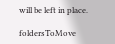will be left in place.

foldersToMove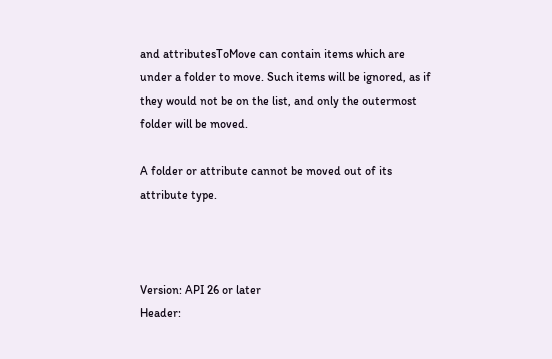and attributesToMove can contain items which are under a folder to move. Such items will be ignored, as if they would not be on the list, and only the outermost folder will be moved.

A folder or attribute cannot be moved out of its attribute type.



Version: API 26 or later
Header: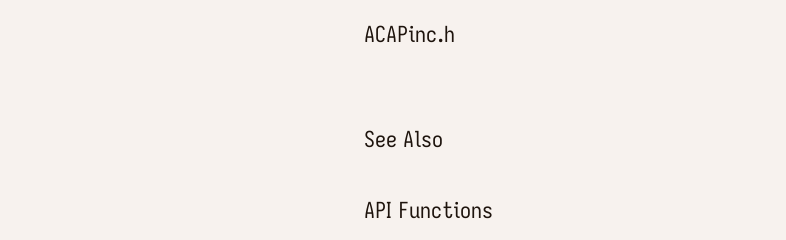ACAPinc.h


See Also

API Functions